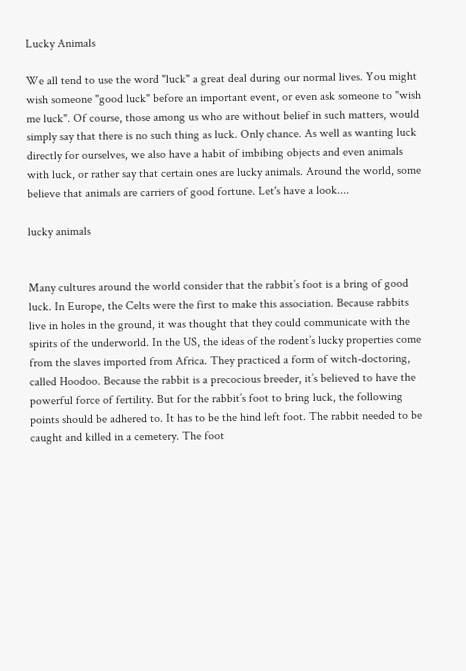Lucky Animals

We all tend to use the word "luck" a great deal during our normal lives. You might wish someone "good luck" before an important event, or even ask someone to "wish me luck". Of course, those among us who are without belief in such matters, would simply say that there is no such thing as luck. Only chance. As well as wanting luck directly for ourselves, we also have a habit of imbibing objects and even animals with luck, or rather say that certain ones are lucky animals. Around the world, some believe that animals are carriers of good fortune. Let's have a look....

lucky animals


Many cultures around the world consider that the rabbit’s foot is a bring of good luck. In Europe, the Celts were the first to make this association. Because rabbits live in holes in the ground, it was thought that they could communicate with the spirits of the underworld. In the US, the ideas of the rodent’s lucky properties come from the slaves imported from Africa. They practiced a form of witch-doctoring, called Hoodoo. Because the rabbit is a precocious breeder, it’s believed to have the powerful force of fertility. But for the rabbit’s foot to bring luck, the following points should be adhered to. It has to be the hind left foot. The rabbit needed to be caught and killed in a cemetery. The foot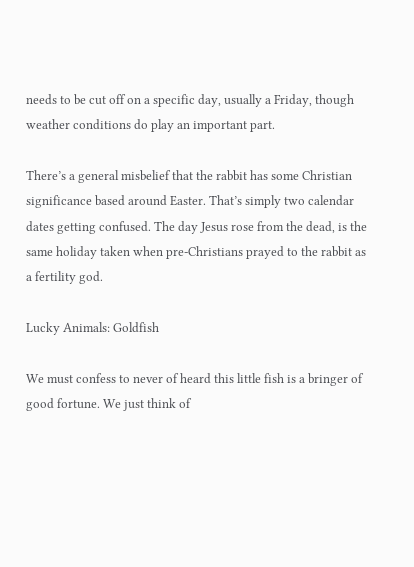needs to be cut off on a specific day, usually a Friday, though weather conditions do play an important part.

There’s a general misbelief that the rabbit has some Christian significance based around Easter. That’s simply two calendar dates getting confused. The day Jesus rose from the dead, is the same holiday taken when pre-Christians prayed to the rabbit as a fertility god.

Lucky Animals: Goldfish

We must confess to never of heard this little fish is a bringer of good fortune. We just think of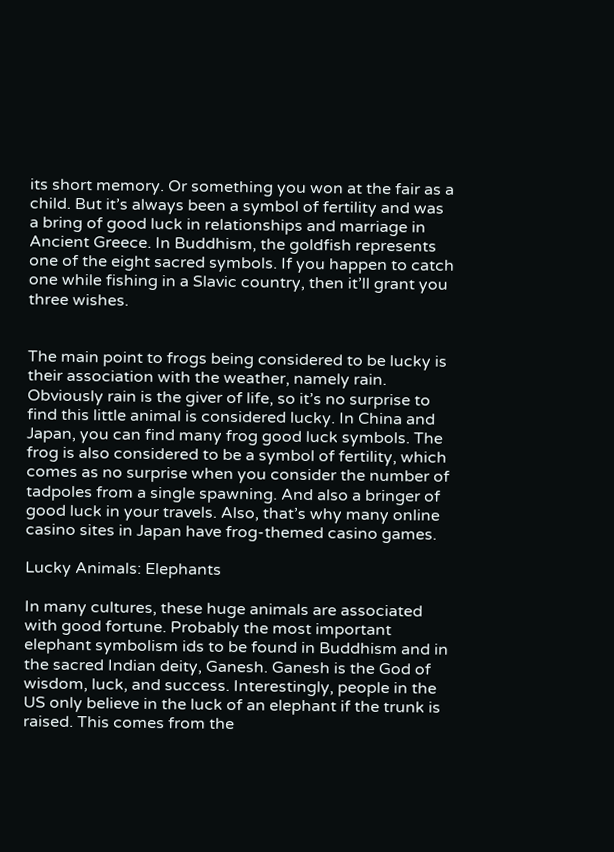its short memory. Or something you won at the fair as a child. But it’s always been a symbol of fertility and was a bring of good luck in relationships and marriage in Ancient Greece. In Buddhism, the goldfish represents one of the eight sacred symbols. If you happen to catch one while fishing in a Slavic country, then it’ll grant you three wishes.


The main point to frogs being considered to be lucky is their association with the weather, namely rain. Obviously rain is the giver of life, so it’s no surprise to find this little animal is considered lucky. In China and Japan, you can find many frog good luck symbols. The frog is also considered to be a symbol of fertility, which comes as no surprise when you consider the number of tadpoles from a single spawning. And also a bringer of good luck in your travels. Also, that’s why many online casino sites in Japan have frog-themed casino games.

Lucky Animals: Elephants

In many cultures, these huge animals are associated with good fortune. Probably the most important elephant symbolism ids to be found in Buddhism and in the sacred Indian deity, Ganesh. Ganesh is the God of wisdom, luck, and success. Interestingly, people in the US only believe in the luck of an elephant if the trunk is raised. This comes from the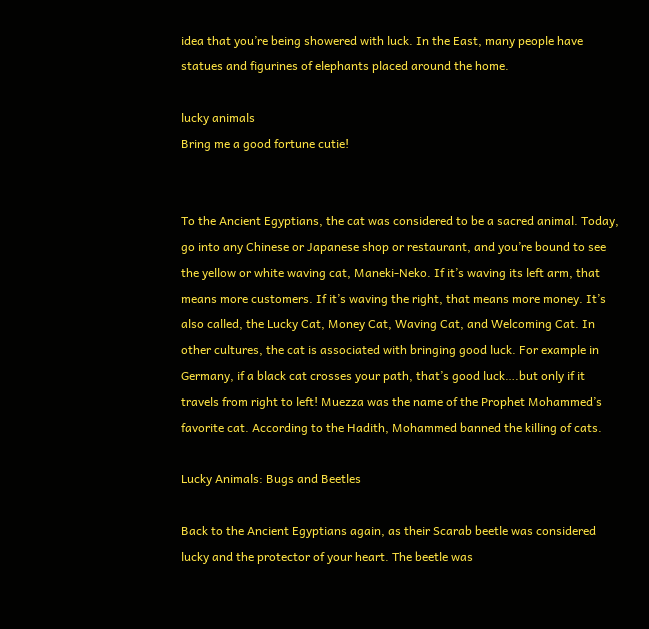idea that you’re being showered with luck. In the East, many people have statues and figurines of elephants placed around the home.

lucky animals
Bring me a good fortune cutie!


To the Ancient Egyptians, the cat was considered to be a sacred animal. Today, go into any Chinese or Japanese shop or restaurant, and you’re bound to see the yellow or white waving cat, Maneki-Neko. If it’s waving its left arm, that means more customers. If it’s waving the right, that means more money. It’s also called, the Lucky Cat, Money Cat, Waving Cat, and Welcoming Cat. In other cultures, the cat is associated with bringing good luck. For example in Germany, if a black cat crosses your path, that’s good luck….but only if it travels from right to left! Muezza was the name of the Prophet Mohammed’s favorite cat. According to the Hadith, Mohammed banned the killing of cats.

Lucky Animals: Bugs and Beetles

Back to the Ancient Egyptians again, as their Scarab beetle was considered lucky and the protector of your heart. The beetle was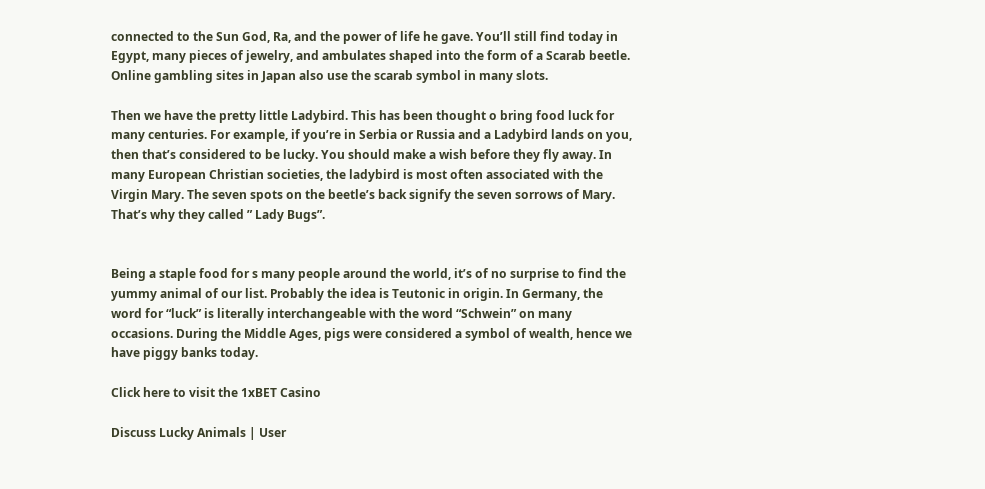connected to the Sun God, Ra, and the power of life he gave. You’ll still find today in Egypt, many pieces of jewelry, and ambulates shaped into the form of a Scarab beetle. Online gambling sites in Japan also use the scarab symbol in many slots.

Then we have the pretty little Ladybird. This has been thought o bring food luck for many centuries. For example, if you’re in Serbia or Russia and a Ladybird lands on you, then that’s considered to be lucky. You should make a wish before they fly away. In many European Christian societies, the ladybird is most often associated with the Virgin Mary. The seven spots on the beetle’s back signify the seven sorrows of Mary. That’s why they called ” Lady Bugs”.


Being a staple food for s many people around the world, it’s of no surprise to find the yummy animal of our list. Probably the idea is Teutonic in origin. In Germany, the word for “luck” is literally interchangeable with the word “Schwein” on many occasions. During the Middle Ages, pigs were considered a symbol of wealth, hence we have piggy banks today.

Click here to visit the 1xBET Casino

Discuss Lucky Animals | User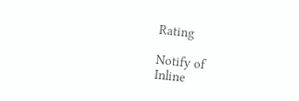Rating

Notify of
Inline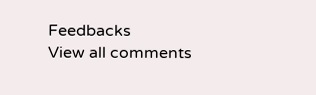Feedbacks
View all comments